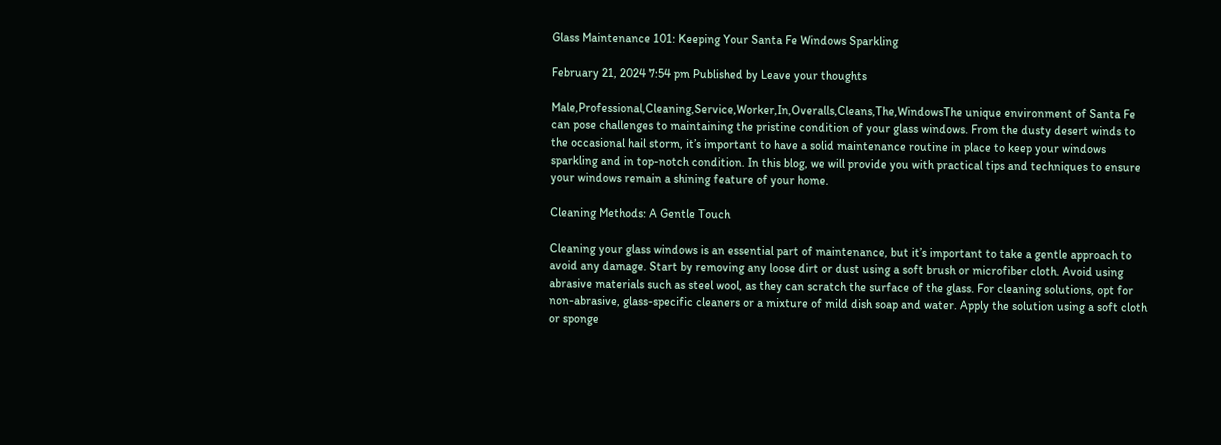Glass Maintenance 101: Keeping Your Santa Fe Windows Sparkling

February 21, 2024 7:54 pm Published by Leave your thoughts

Male,Professional,Cleaning,Service,Worker,In,Overalls,Cleans,The,WindowsThe unique environment of Santa Fe can pose challenges to maintaining the pristine condition of your glass windows. From the dusty desert winds to the occasional hail storm, it’s important to have a solid maintenance routine in place to keep your windows sparkling and in top-notch condition. In this blog, we will provide you with practical tips and techniques to ensure your windows remain a shining feature of your home.

Cleaning Methods: A Gentle Touch

Cleaning your glass windows is an essential part of maintenance, but it’s important to take a gentle approach to avoid any damage. Start by removing any loose dirt or dust using a soft brush or microfiber cloth. Avoid using abrasive materials such as steel wool, as they can scratch the surface of the glass. For cleaning solutions, opt for non-abrasive, glass-specific cleaners or a mixture of mild dish soap and water. Apply the solution using a soft cloth or sponge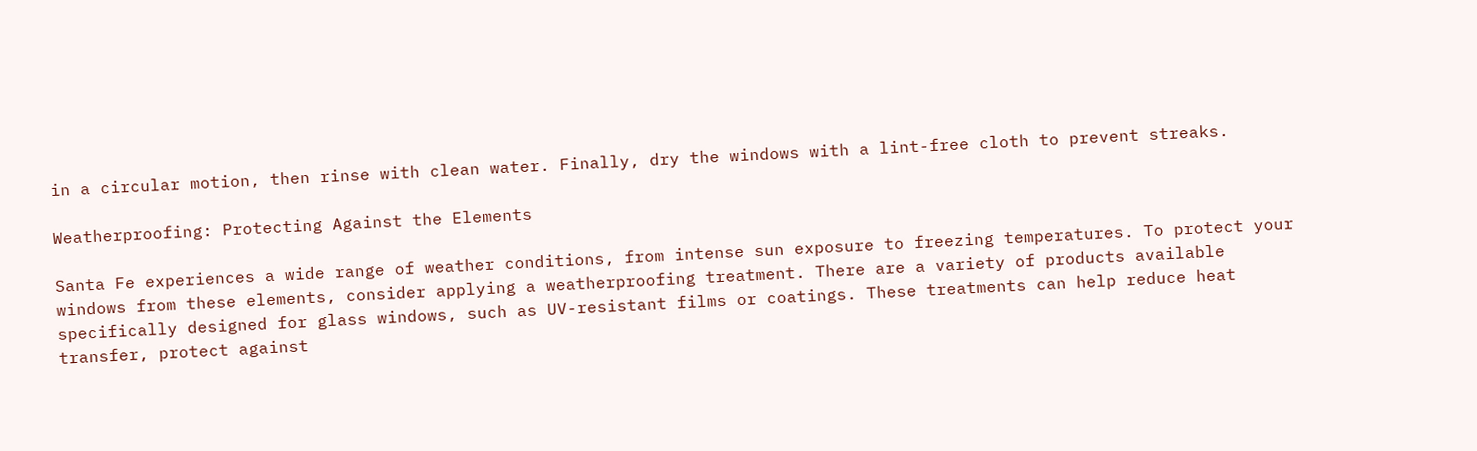in a circular motion, then rinse with clean water. Finally, dry the windows with a lint-free cloth to prevent streaks.

Weatherproofing: Protecting Against the Elements

Santa Fe experiences a wide range of weather conditions, from intense sun exposure to freezing temperatures. To protect your windows from these elements, consider applying a weatherproofing treatment. There are a variety of products available specifically designed for glass windows, such as UV-resistant films or coatings. These treatments can help reduce heat transfer, protect against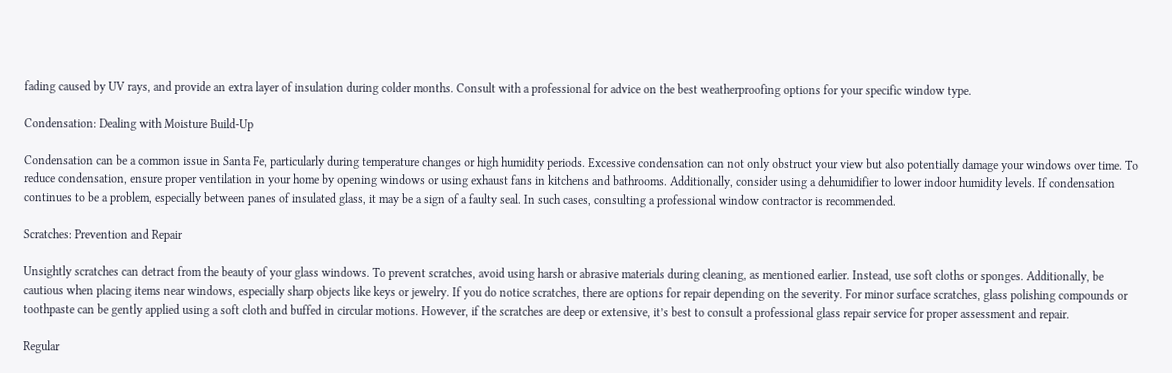fading caused by UV rays, and provide an extra layer of insulation during colder months. Consult with a professional for advice on the best weatherproofing options for your specific window type.

Condensation: Dealing with Moisture Build-Up

Condensation can be a common issue in Santa Fe, particularly during temperature changes or high humidity periods. Excessive condensation can not only obstruct your view but also potentially damage your windows over time. To reduce condensation, ensure proper ventilation in your home by opening windows or using exhaust fans in kitchens and bathrooms. Additionally, consider using a dehumidifier to lower indoor humidity levels. If condensation continues to be a problem, especially between panes of insulated glass, it may be a sign of a faulty seal. In such cases, consulting a professional window contractor is recommended.

Scratches: Prevention and Repair

Unsightly scratches can detract from the beauty of your glass windows. To prevent scratches, avoid using harsh or abrasive materials during cleaning, as mentioned earlier. Instead, use soft cloths or sponges. Additionally, be cautious when placing items near windows, especially sharp objects like keys or jewelry. If you do notice scratches, there are options for repair depending on the severity. For minor surface scratches, glass polishing compounds or toothpaste can be gently applied using a soft cloth and buffed in circular motions. However, if the scratches are deep or extensive, it’s best to consult a professional glass repair service for proper assessment and repair.

Regular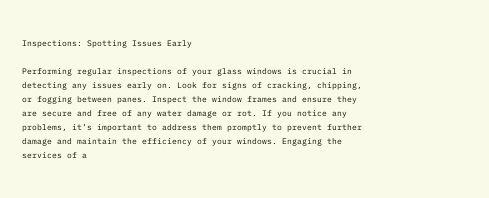Inspections: Spotting Issues Early

Performing regular inspections of your glass windows is crucial in detecting any issues early on. Look for signs of cracking, chipping, or fogging between panes. Inspect the window frames and ensure they are secure and free of any water damage or rot. If you notice any problems, it’s important to address them promptly to prevent further damage and maintain the efficiency of your windows. Engaging the services of a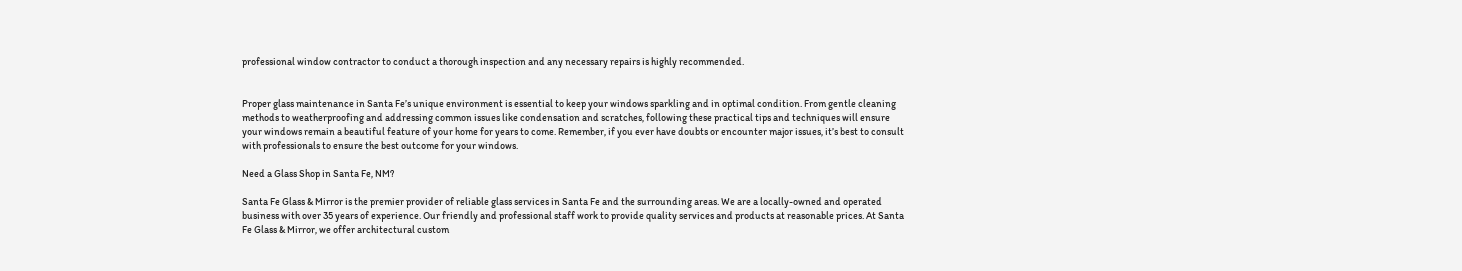professional window contractor to conduct a thorough inspection and any necessary repairs is highly recommended.


Proper glass maintenance in Santa Fe’s unique environment is essential to keep your windows sparkling and in optimal condition. From gentle cleaning methods to weatherproofing and addressing common issues like condensation and scratches, following these practical tips and techniques will ensure your windows remain a beautiful feature of your home for years to come. Remember, if you ever have doubts or encounter major issues, it’s best to consult with professionals to ensure the best outcome for your windows.

Need a Glass Shop in Santa Fe, NM?

Santa Fe Glass & Mirror is the premier provider of reliable glass services in Santa Fe and the surrounding areas. We are a locally-owned and operated business with over 35 years of experience. Our friendly and professional staff work to provide quality services and products at reasonable prices. At Santa Fe Glass & Mirror, we offer architectural custom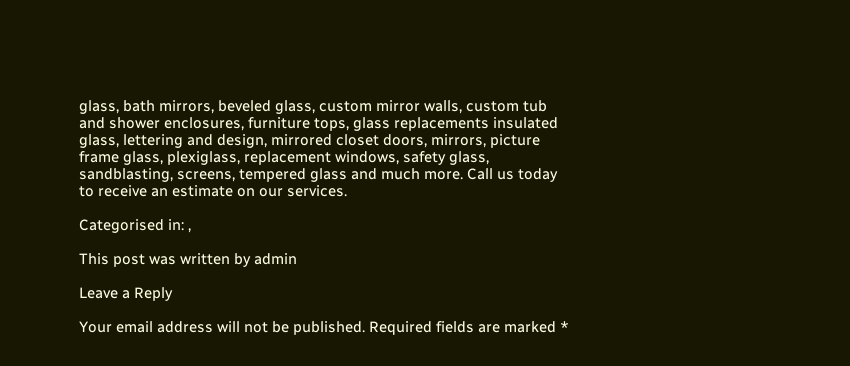glass, bath mirrors, beveled glass, custom mirror walls, custom tub and shower enclosures, furniture tops, glass replacements insulated glass, lettering and design, mirrored closet doors, mirrors, picture frame glass, plexiglass, replacement windows, safety glass, sandblasting, screens, tempered glass and much more. Call us today to receive an estimate on our services.

Categorised in: ,

This post was written by admin

Leave a Reply

Your email address will not be published. Required fields are marked *